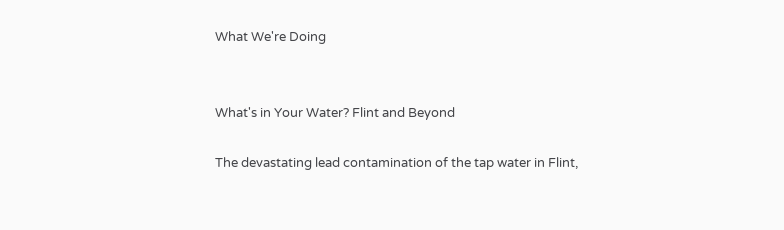What We're Doing


What's in Your Water? Flint and Beyond

The devastating lead contamination of the tap water in Flint,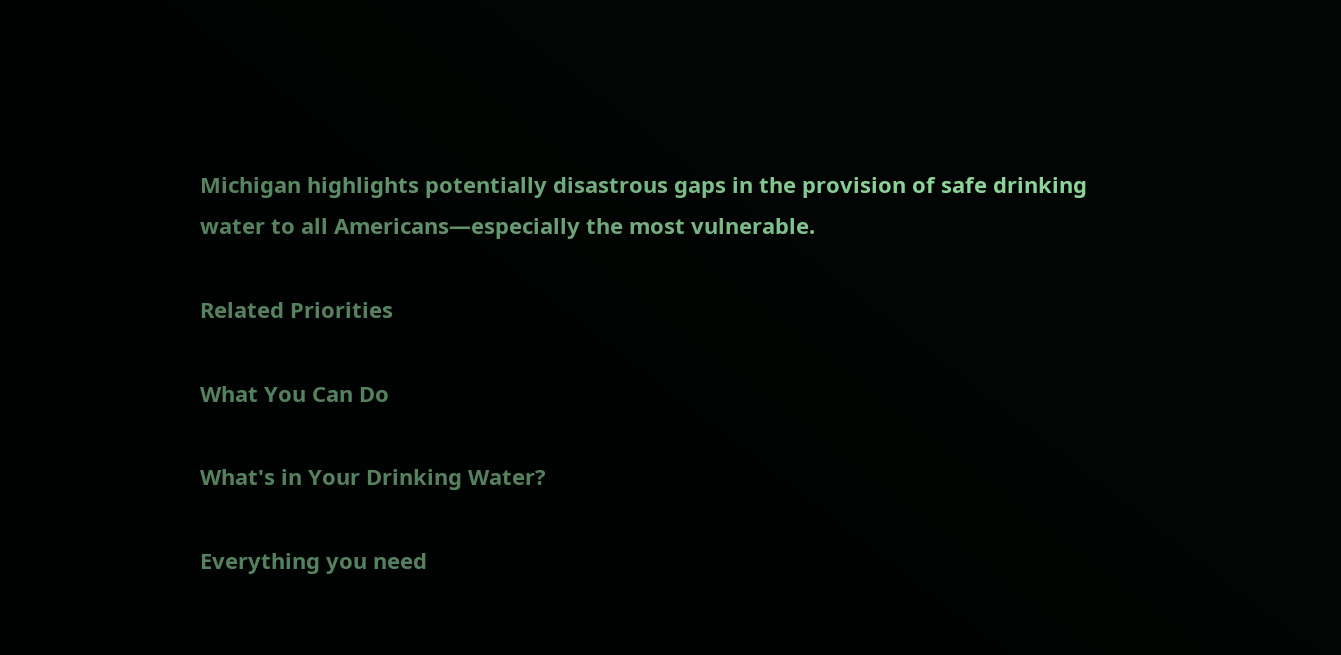Michigan highlights potentially disastrous gaps in the provision of safe drinking water to all Americans—especially the most vulnerable.

Related Priorities

What You Can Do

What's in Your Drinking Water?

Everything you need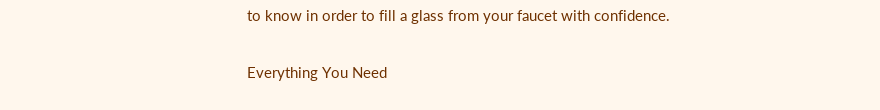to know in order to fill a glass from your faucet with confidence.

Everything You Need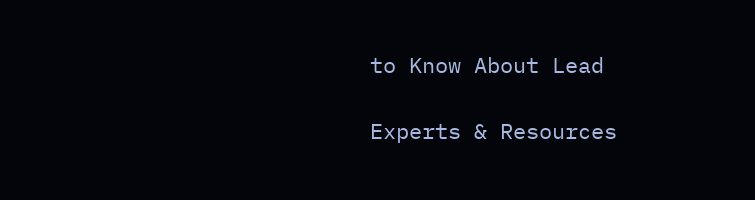to Know About Lead

Experts & Resources